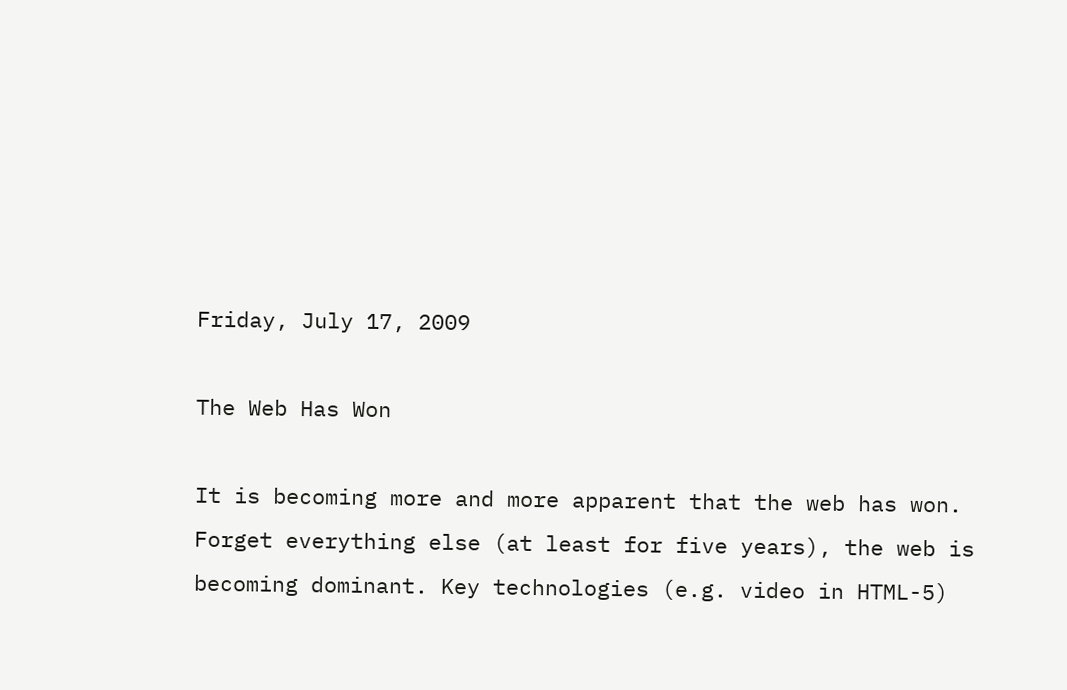Friday, July 17, 2009

The Web Has Won

It is becoming more and more apparent that the web has won. Forget everything else (at least for five years), the web is becoming dominant. Key technologies (e.g. video in HTML-5)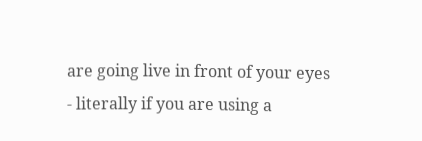are going live in front of your eyes - literally if you are using a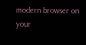modern browser on your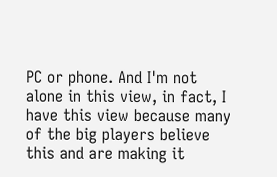PC or phone. And I'm not alone in this view, in fact, I have this view because many of the big players believe this and are making it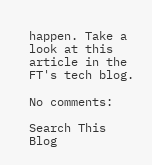happen. Take a look at this article in the FT's tech blog.

No comments:

Search This Blog